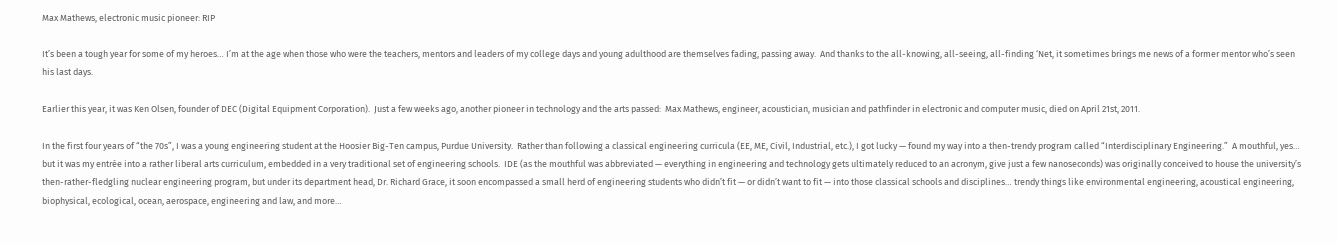Max Mathews, electronic music pioneer: RIP

It’s been a tough year for some of my heroes… I’m at the age when those who were the teachers, mentors and leaders of my college days and young adulthood are themselves fading, passing away.  And thanks to the all-knowing, all-seeing, all-finding ‘Net, it sometimes brings me news of a former mentor who’s seen his last days.

Earlier this year, it was Ken Olsen, founder of DEC (Digital Equipment Corporation).  Just a few weeks ago, another pioneer in technology and the arts passed:  Max Mathews, engineer, acoustician, musician and pathfinder in electronic and computer music, died on April 21st, 2011.

In the first four years of “the 70s”, I was a young engineering student at the Hoosier Big-Ten campus, Purdue University.  Rather than following a classical engineering curricula (EE, ME, Civil, Industrial, etc.), I got lucky — found my way into a then-trendy program called “Interdisciplinary Engineering.”  A mouthful, yes… but it was my entrée into a rather liberal arts curriculum, embedded in a very traditional set of engineering schools.  IDE (as the mouthful was abbreviated — everything in engineering and technology gets ultimately reduced to an acronym, give just a few nanoseconds) was originally conceived to house the university’s then-rather-fledgling nuclear engineering program, but under its department head, Dr. Richard Grace, it soon encompassed a small herd of engineering students who didn’t fit — or didn’t want to fit — into those classical schools and disciplines… trendy things like environmental engineering, acoustical engineering, biophysical, ecological, ocean, aerospace, engineering and law, and more…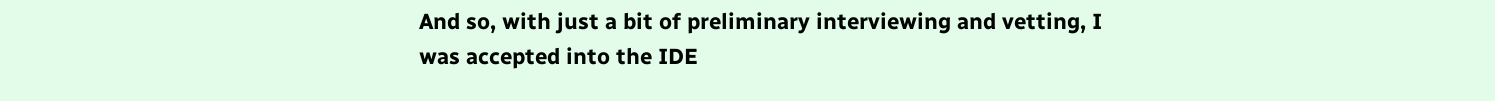And so, with just a bit of preliminary interviewing and vetting, I was accepted into the IDE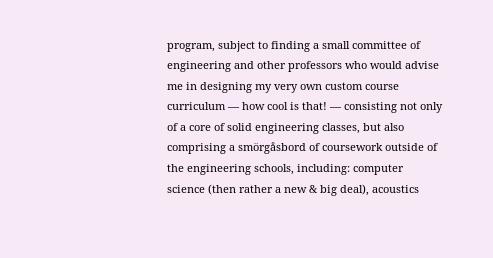program, subject to finding a small committee of engineering and other professors who would advise me in designing my very own custom course curriculum — how cool is that! — consisting not only of a core of solid engineering classes, but also comprising a smörgåsbord of coursework outside of the engineering schools, including: computer science (then rather a new & big deal), acoustics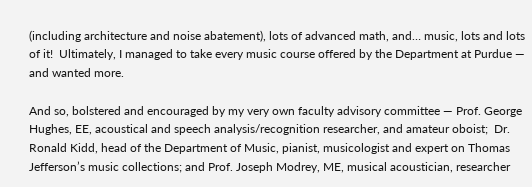(including architecture and noise abatement), lots of advanced math, and… music, lots and lots of it!  Ultimately, I managed to take every music course offered by the Department at Purdue — and wanted more.

And so, bolstered and encouraged by my very own faculty advisory committee — Prof. George Hughes, EE, acoustical and speech analysis/recognition researcher, and amateur oboist;  Dr. Ronald Kidd, head of the Department of Music, pianist, musicologist and expert on Thomas Jefferson’s music collections; and Prof. Joseph Modrey, ME, musical acoustician, researcher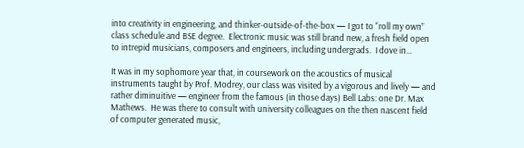into creativity in engineering, and thinker-outside-of-the-box — I got to “roll my own” class schedule and BSE degree.  Electronic music was still brand new, a fresh field open to intrepid musicians, composers and engineers, including undergrads.  I dove in…

It was in my sophomore year that, in coursework on the acoustics of musical instruments taught by Prof. Modrey, our class was visited by a vigorous and lively — and rather diminuitive — engineer from the famous (in those days) Bell Labs: one Dr. Max Mathews.  He was there to consult with university colleagues on the then nascent field of computer generated music,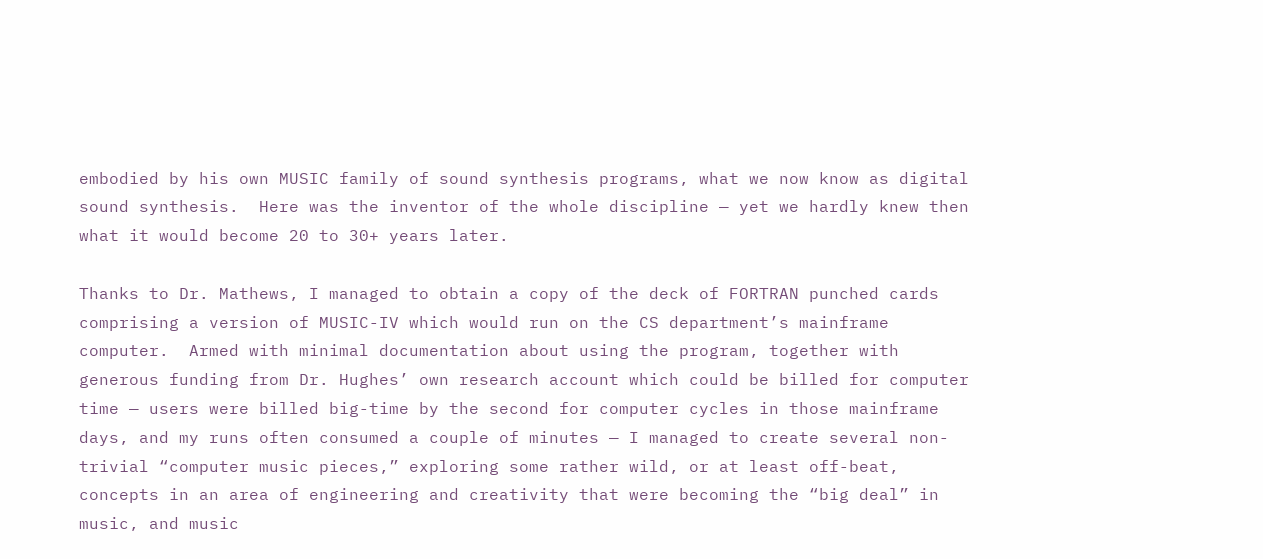embodied by his own MUSIC family of sound synthesis programs, what we now know as digital sound synthesis.  Here was the inventor of the whole discipline — yet we hardly knew then what it would become 20 to 30+ years later.

Thanks to Dr. Mathews, I managed to obtain a copy of the deck of FORTRAN punched cards comprising a version of MUSIC-IV which would run on the CS department’s mainframe computer.  Armed with minimal documentation about using the program, together with generous funding from Dr. Hughes’ own research account which could be billed for computer time — users were billed big-time by the second for computer cycles in those mainframe days, and my runs often consumed a couple of minutes — I managed to create several non-trivial “computer music pieces,” exploring some rather wild, or at least off-beat, concepts in an area of engineering and creativity that were becoming the “big deal” in music, and music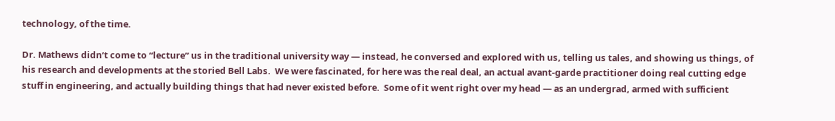technology, of the time.

Dr. Mathews didn’t come to “lecture” us in the traditional university way — instead, he conversed and explored with us, telling us tales, and showing us things, of his research and developments at the storied Bell Labs.  We were fascinated, for here was the real deal, an actual avant-garde practitioner doing real cutting edge stuff in engineering, and actually building things that had never existed before.  Some of it went right over my head — as an undergrad, armed with sufficient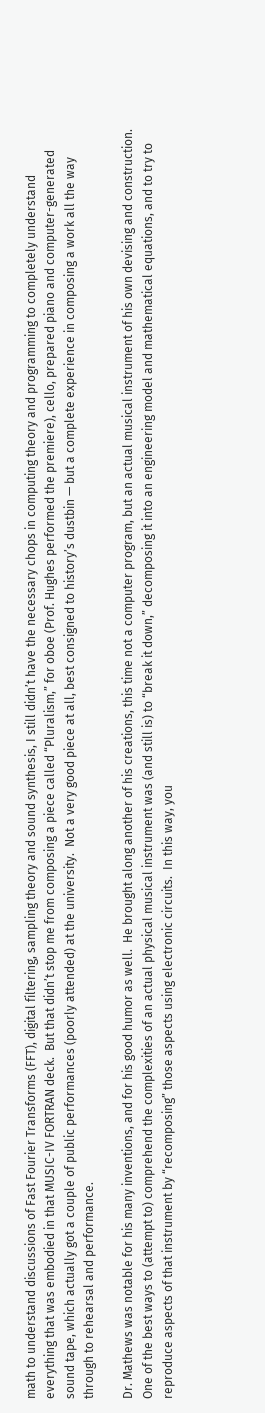math to understand discussions of Fast Fourier Transforms (FFT), digital filtering, sampling theory and sound synthesis, I still didn’t have the necessary chops in computing theory and programming to completely understand everything that was embodied in that MUSIC-IV FORTRAN deck.  But that didn’t stop me from composing a piece called “Pluralism,” for oboe (Prof. Hughes performed the premiere), cello, prepared piano and computer-generated sound tape, which actually got a couple of public performances (poorly attended) at the university.  Not a very good piece at all, best consigned to history’s dustbin — but a complete experience in composing a work all the way through to rehearsal and performance.

Dr. Mathews was notable for his many inventions, and for his good humor as well.  He brought along another of his creations, this time not a computer program, but an actual musical instrument of his own devising and construction.  One of the best ways to (attempt to) comprehend the complexities of an actual physical musical instrument was (and still is) to “break it down,” decomposing it into an engineering model and mathematical equations, and to try to reproduce aspects of that instrument by “recomposing” those aspects using electronic circuits.  In this way, you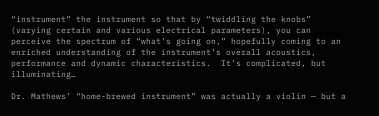“instrument” the instrument so that by “twiddling the knobs” (varying certain and various electrical parameters), you can perceive the spectrum of “what’s going on,” hopefully coming to an enriched understanding of the instrument’s overall acoustics, performance and dynamic characteristics.  It’s complicated, but illuminating…

Dr. Mathews’ “home-brewed instrument” was actually a violin — but a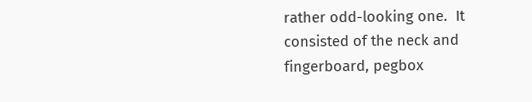rather odd-looking one.  It consisted of the neck and fingerboard, pegbox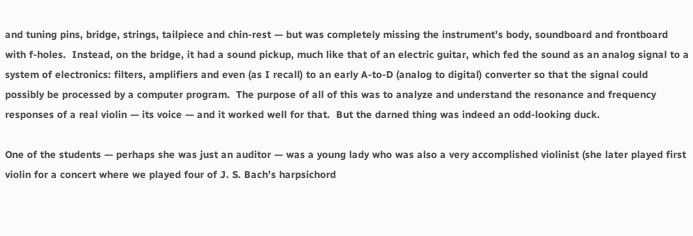and tuning pins, bridge, strings, tailpiece and chin-rest — but was completely missing the instrument’s body, soundboard and frontboard with f-holes.  Instead, on the bridge, it had a sound pickup, much like that of an electric guitar, which fed the sound as an analog signal to a system of electronics: filters, amplifiers and even (as I recall) to an early A-to-D (analog to digital) converter so that the signal could possibly be processed by a computer program.  The purpose of all of this was to analyze and understand the resonance and frequency responses of a real violin — its voice — and it worked well for that.  But the darned thing was indeed an odd-looking duck.

One of the students — perhaps she was just an auditor — was a young lady who was also a very accomplished violinist (she later played first violin for a concert where we played four of J. S. Bach’s harpsichord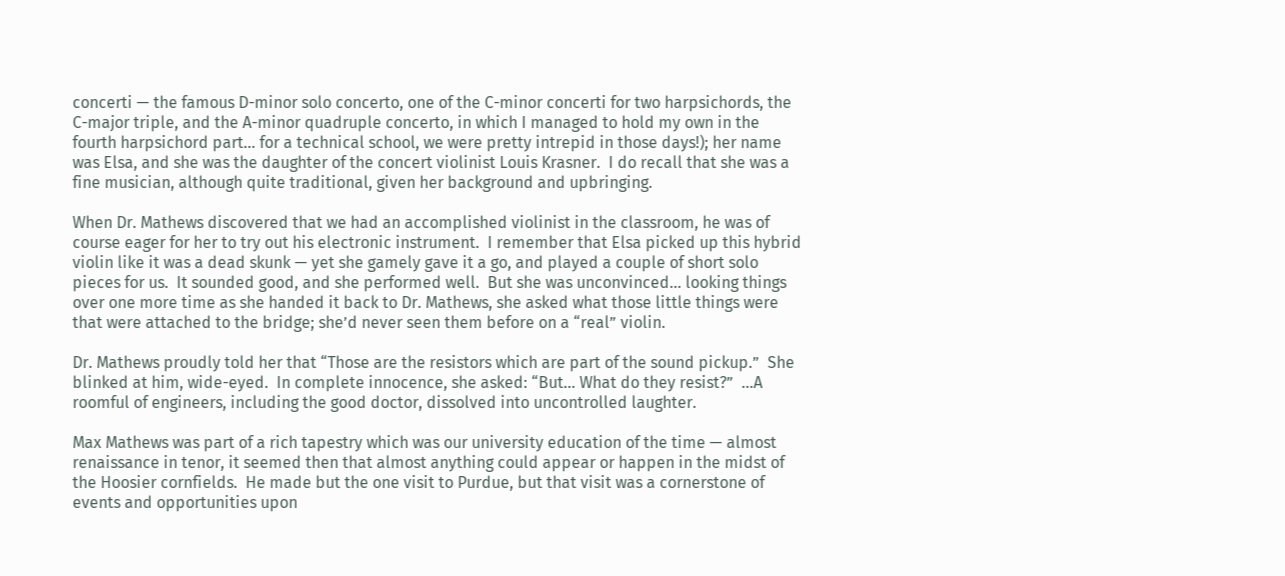concerti — the famous D-minor solo concerto, one of the C-minor concerti for two harpsichords, the C-major triple, and the A-minor quadruple concerto, in which I managed to hold my own in the fourth harpsichord part… for a technical school, we were pretty intrepid in those days!); her name was Elsa, and she was the daughter of the concert violinist Louis Krasner.  I do recall that she was a fine musician, although quite traditional, given her background and upbringing.

When Dr. Mathews discovered that we had an accomplished violinist in the classroom, he was of course eager for her to try out his electronic instrument.  I remember that Elsa picked up this hybrid violin like it was a dead skunk — yet she gamely gave it a go, and played a couple of short solo pieces for us.  It sounded good, and she performed well.  But she was unconvinced… looking things over one more time as she handed it back to Dr. Mathews, she asked what those little things were that were attached to the bridge; she’d never seen them before on a “real” violin.

Dr. Mathews proudly told her that “Those are the resistors which are part of the sound pickup.”  She blinked at him, wide-eyed.  In complete innocence, she asked: “But… What do they resist?”  …A roomful of engineers, including the good doctor, dissolved into uncontrolled laughter.

Max Mathews was part of a rich tapestry which was our university education of the time — almost renaissance in tenor, it seemed then that almost anything could appear or happen in the midst of the Hoosier cornfields.  He made but the one visit to Purdue, but that visit was a cornerstone of events and opportunities upon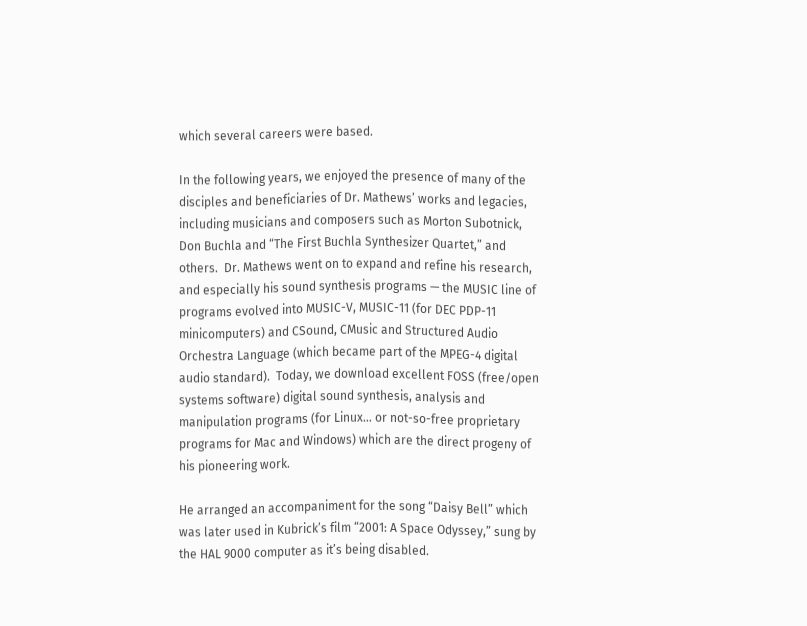which several careers were based.

In the following years, we enjoyed the presence of many of the disciples and beneficiaries of Dr. Mathews’ works and legacies, including musicians and composers such as Morton Subotnick, Don Buchla and “The First Buchla Synthesizer Quartet,” and others.  Dr. Mathews went on to expand and refine his research, and especially his sound synthesis programs — the MUSIC line of programs evolved into MUSIC-V, MUSIC-11 (for DEC PDP-11 minicomputers) and CSound, CMusic and Structured Audio Orchestra Language (which became part of the MPEG-4 digital audio standard).  Today, we download excellent FOSS (free/open systems software) digital sound synthesis, analysis and manipulation programs (for Linux… or not-so-free proprietary programs for Mac and Windows) which are the direct progeny of his pioneering work.

He arranged an accompaniment for the song “Daisy Bell” which was later used in Kubrick’s film “2001: A Space Odyssey,” sung by the HAL 9000 computer as it’s being disabled.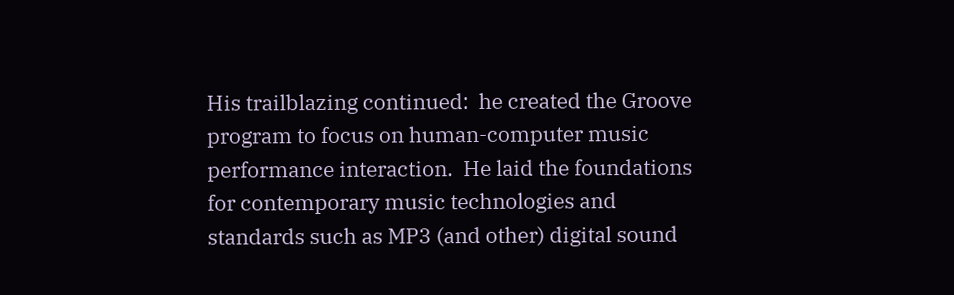His trailblazing continued:  he created the Groove program to focus on human-computer music performance interaction.  He laid the foundations for contemporary music technologies and standards such as MP3 (and other) digital sound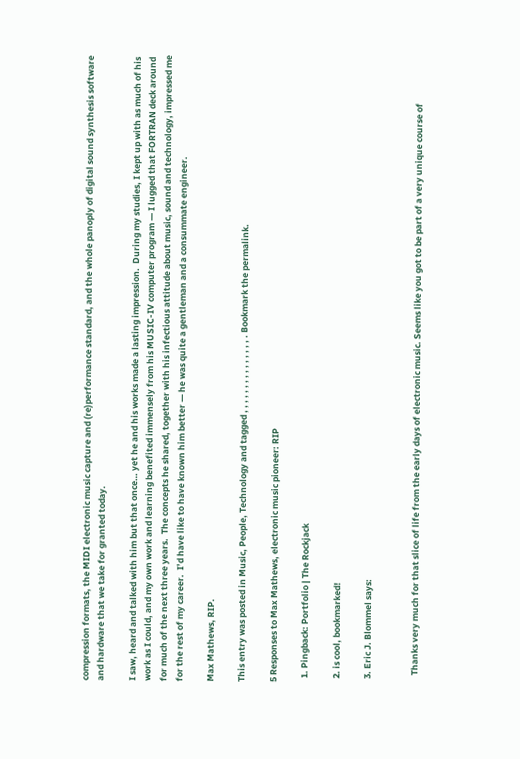compression formats, the MIDI electronic music capture and (re)performance standard, and the whole panoply of digital sound synthesis software and hardware that we take for granted today.

I saw, heard and talked with him but that once… yet he and his works made a lasting impression.  During my studies, I kept up with as much of his work as I could, and my own work and learning benefited immensely from his MUSIC-IV computer program — I lugged that FORTRAN deck around for much of the next three years.  The concepts he shared, together with his infectious attitude about music, sound and technology, impressed me for the rest of my career.  I’d have like to have known him better — he was quite a gentleman and a consummate engineer.

Max Mathews, RIP.

This entry was posted in Music, People, Technology and tagged , , , , , , , , , , , , , , , . Bookmark the permalink.

5 Responses to Max Mathews, electronic music pioneer: RIP

  1. Pingback: Portfolio | The Rockjack

  2. is cool, bookmarked!

  3. Eric J. Blommel says:


    Thanks very much for that slice of life from the early days of electronic music. Seems like you got to be part of a very unique course of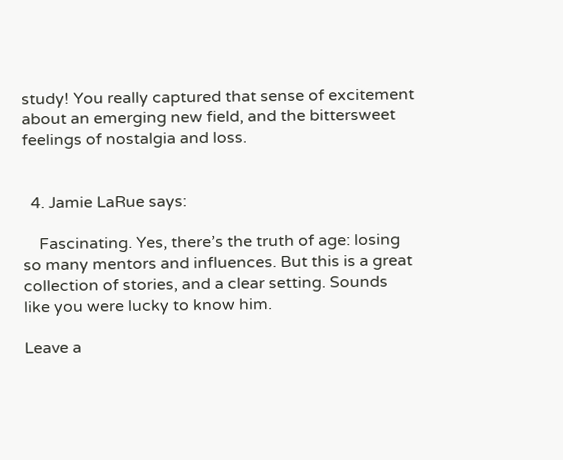study! You really captured that sense of excitement about an emerging new field, and the bittersweet feelings of nostalgia and loss.


  4. Jamie LaRue says:

    Fascinating. Yes, there’s the truth of age: losing so many mentors and influences. But this is a great collection of stories, and a clear setting. Sounds like you were lucky to know him.

Leave a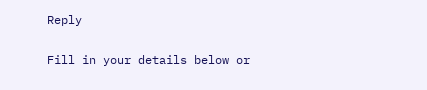Reply

Fill in your details below or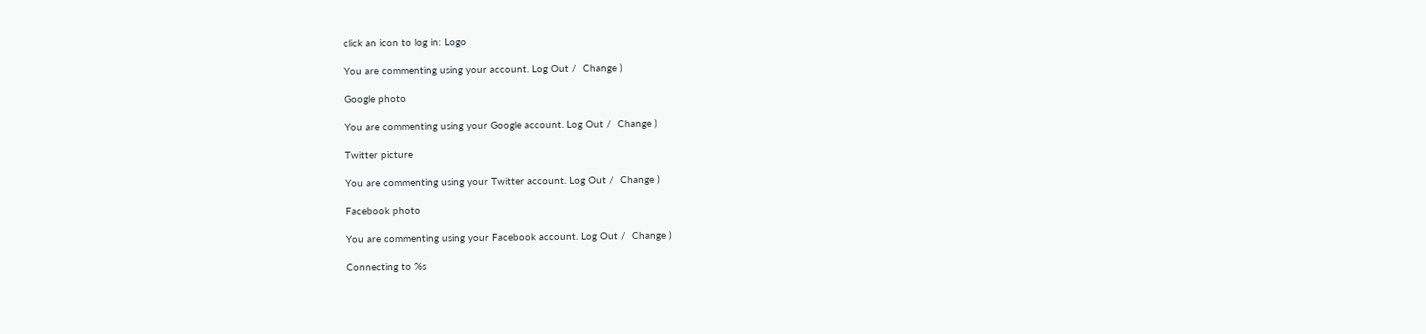click an icon to log in: Logo

You are commenting using your account. Log Out /  Change )

Google photo

You are commenting using your Google account. Log Out /  Change )

Twitter picture

You are commenting using your Twitter account. Log Out /  Change )

Facebook photo

You are commenting using your Facebook account. Log Out /  Change )

Connecting to %s